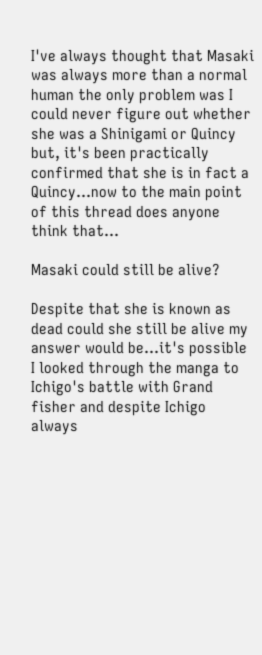I've always thought that Masaki was always more than a normal human the only problem was I could never figure out whether she was a Shinigami or Quincy but, it's been practically confirmed that she is in fact a Quincy...now to the main point of this thread does anyone think that...

Masaki could still be alive?

Despite that she is known as dead could she still be alive my answer would be...it's possible I looked through the manga to Ichigo's battle with Grand fisher and despite Ichigo always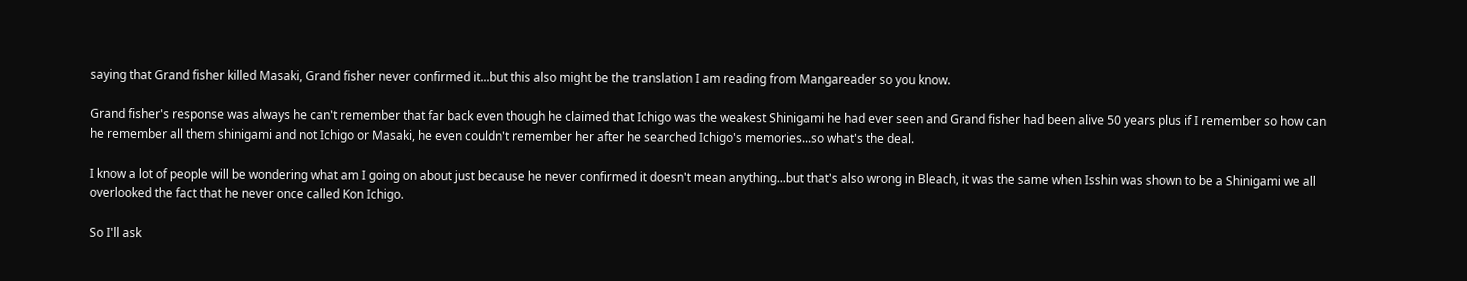saying that Grand fisher killed Masaki, Grand fisher never confirmed it...but this also might be the translation I am reading from Mangareader so you know.

Grand fisher's response was always he can't remember that far back even though he claimed that Ichigo was the weakest Shinigami he had ever seen and Grand fisher had been alive 50 years plus if I remember so how can he remember all them shinigami and not Ichigo or Masaki, he even couldn't remember her after he searched Ichigo's memories...so what's the deal.

I know a lot of people will be wondering what am I going on about just because he never confirmed it doesn't mean anything...but that's also wrong in Bleach, it was the same when Isshin was shown to be a Shinigami we all overlooked the fact that he never once called Kon Ichigo.

So I'll ask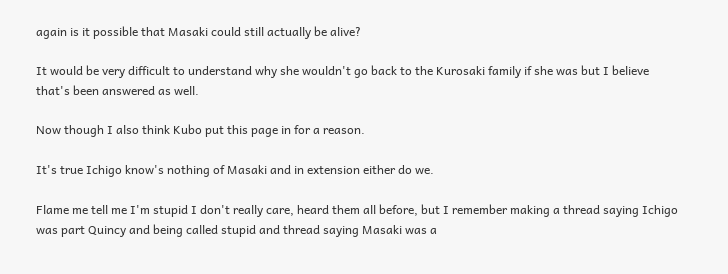again is it possible that Masaki could still actually be alive?

It would be very difficult to understand why she wouldn't go back to the Kurosaki family if she was but I believe that's been answered as well.

Now though I also think Kubo put this page in for a reason.

It's true Ichigo know's nothing of Masaki and in extension either do we.

Flame me tell me I'm stupid I don't really care, heard them all before, but I remember making a thread saying Ichigo was part Quincy and being called stupid and thread saying Masaki was a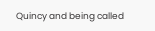Quincy and being called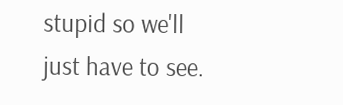stupid so we'll just have to see.